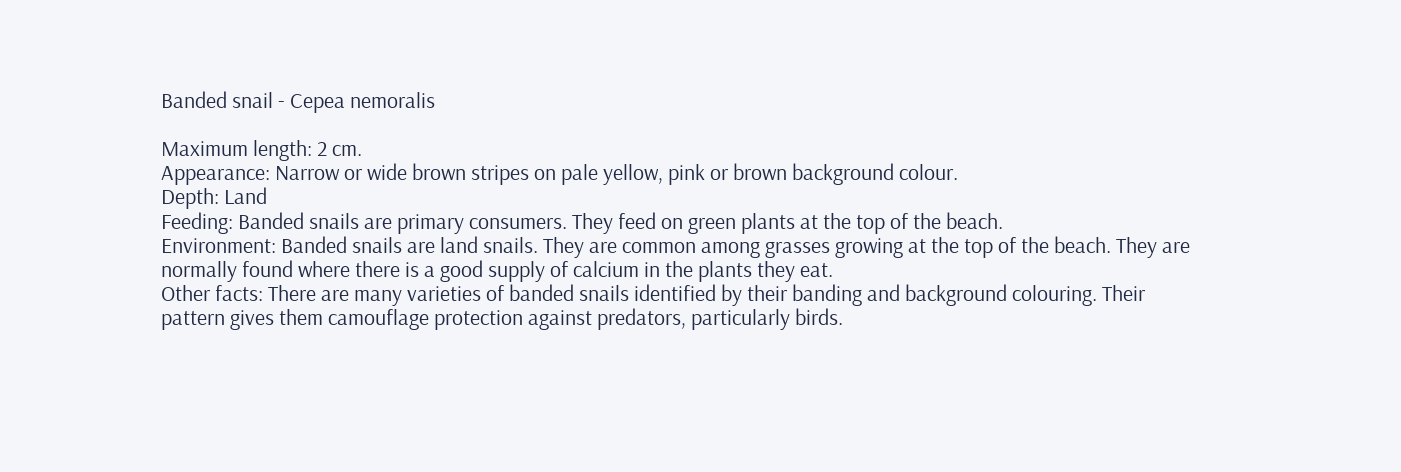Banded snail - Cepea nemoralis

Maximum length: 2 cm.
Appearance: Narrow or wide brown stripes on pale yellow, pink or brown background colour.
Depth: Land
Feeding: Banded snails are primary consumers. They feed on green plants at the top of the beach.
Environment: Banded snails are land snails. They are common among grasses growing at the top of the beach. They are normally found where there is a good supply of calcium in the plants they eat.
Other facts: There are many varieties of banded snails identified by their banding and background colouring. Their pattern gives them camouflage protection against predators, particularly birds.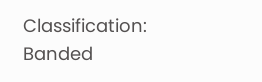Classification: Banded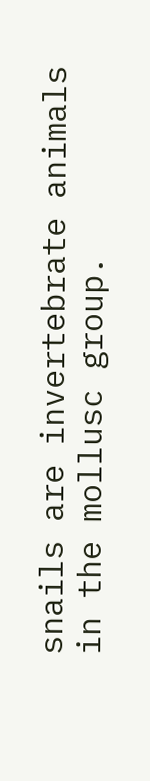snails are invertebrate animals in the mollusc group.